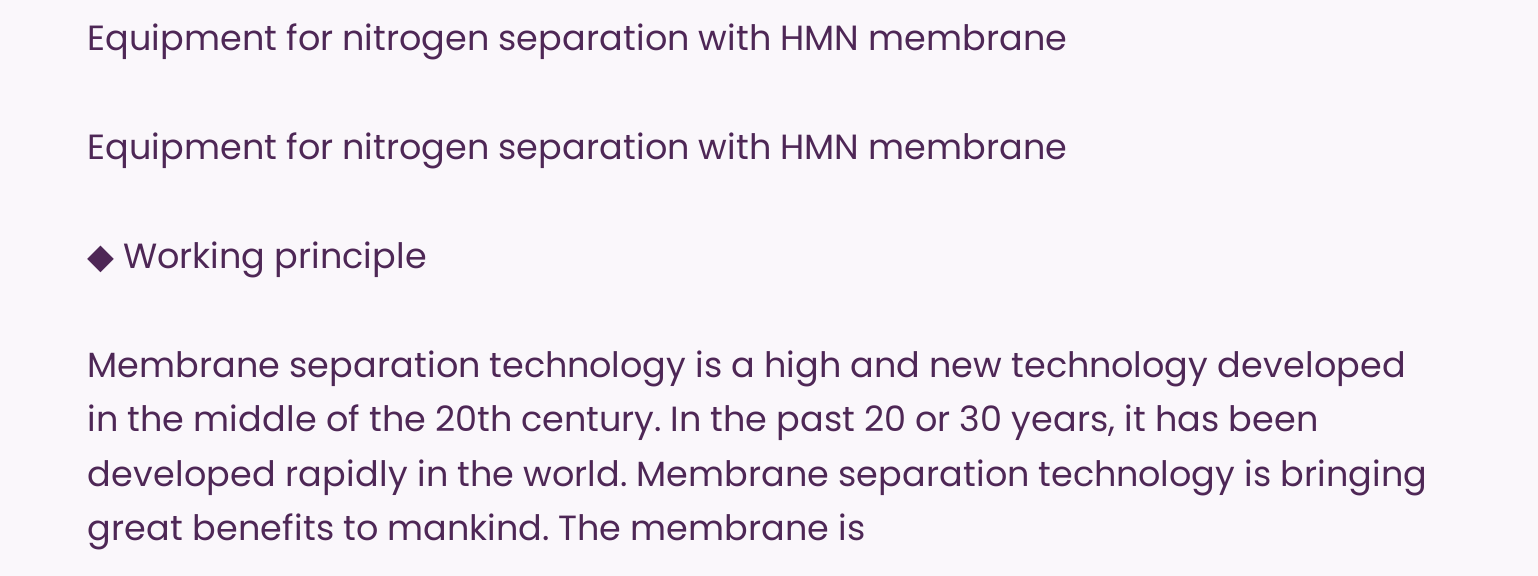Equipment for nitrogen separation with HMN membrane

Equipment for nitrogen separation with HMN membrane

◆ Working principle

Membrane separation technology is a high and new technology developed in the middle of the 20th century. In the past 20 or 30 years, it has been developed rapidly in the world. Membrane separation technology is bringing great benefits to mankind. The membrane is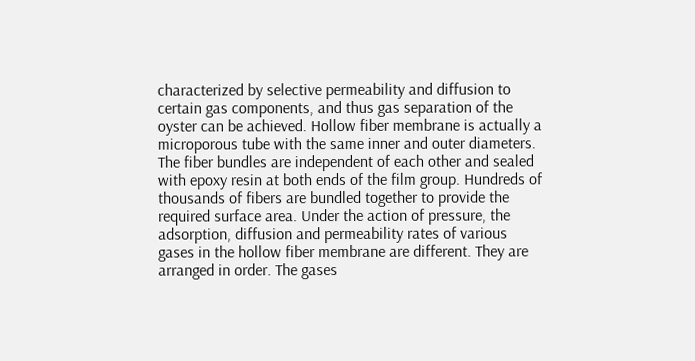characterized by selective permeability and diffusion to certain gas components, and thus gas separation of the oyster can be achieved. Hollow fiber membrane is actually a microporous tube with the same inner and outer diameters. The fiber bundles are independent of each other and sealed with epoxy resin at both ends of the film group. Hundreds of thousands of fibers are bundled together to provide the required surface area. Under the action of pressure, the adsorption, diffusion and permeability rates of various gases in the hollow fiber membrane are different. They are arranged in order. The gases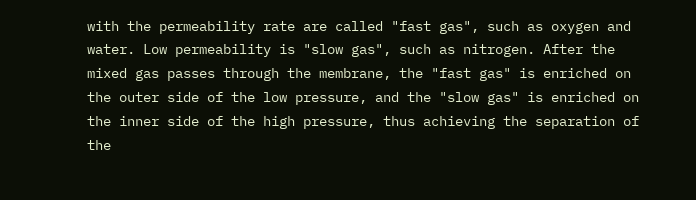with the permeability rate are called "fast gas", such as oxygen and water. Low permeability is "slow gas", such as nitrogen. After the mixed gas passes through the membrane, the "fast gas" is enriched on the outer side of the low pressure, and the "slow gas" is enriched on the inner side of the high pressure, thus achieving the separation of the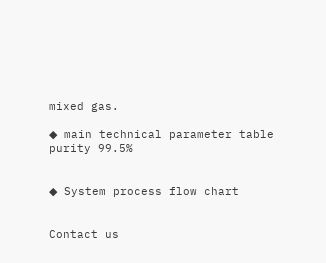mixed gas.

◆ main technical parameter table purity 99.5%


◆ System process flow chart


Contact us